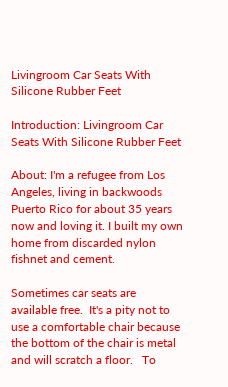Livingroom Car Seats With Silicone Rubber Feet

Introduction: Livingroom Car Seats With Silicone Rubber Feet

About: I'm a refugee from Los Angeles, living in backwoods Puerto Rico for about 35 years now and loving it. I built my own home from discarded nylon fishnet and cement.

Sometimes car seats are available free.  It's a pity not to use a comfortable chair because the bottom of the chair is metal and will scratch a floor.   To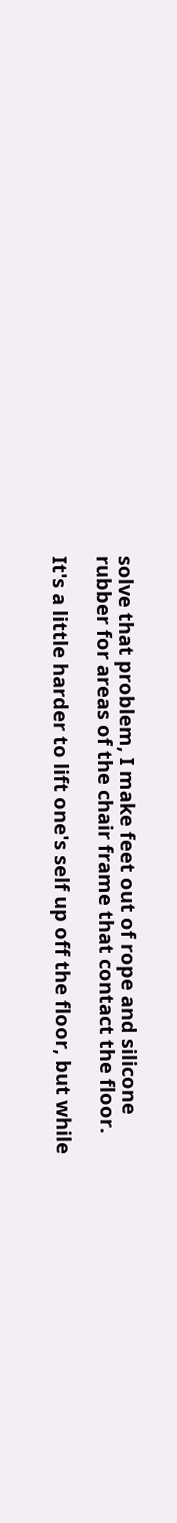solve that problem, I make feet out of rope and silicone rubber for areas of the chair frame that contact the floor.

It's a little harder to lift one's self up off the floor, but while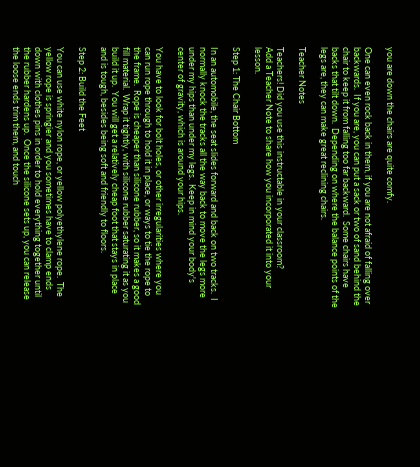you are down the chairs are quite comfy.

One can even rock back in them, if you are not afraid of falling over backwards.  If you are, you can put a sack or two of sand behind the chair to keep it from falling too far backward.  Some chairs have backs that tilt down.  Depending on where the balance points of the legs are, they can make great reclining chairs.

Teacher Notes

Teachers! Did you use this instructable in your classroom?
Add a Teacher Note to share how you incorporated it into your lesson.

Step 1: The Chair Bottom

In an automobile, the seat slides forward and back on two tracks.  I normally knock the tracks all the way back to move the legs more under my hips than under my legs.  Keep in mind your body's center of gravity, which is around your hips.

You have to look for bolt holes, or other irregularities where you can run rope through to hold it in place, or ways to tie the rope to the frame.  Rope is cheaper than silicone rubber, so it makes a good fill material.  Wrap it tightly, with silicone rubber saturating it as you build it up.  You will get a relatively cheap foot that stays in place and is tough, besides being soft and friendly to floors.

Step 2: Build the Feet

You can use white nylon rope, or yellow polyethylene rope.  The yellow rope is springier and you sometimes have to clamp ends down with clothes pins in order to hold everything together until the rubber hardens up.  Once the silicone sets up, you can release the loose ends trim them, and touch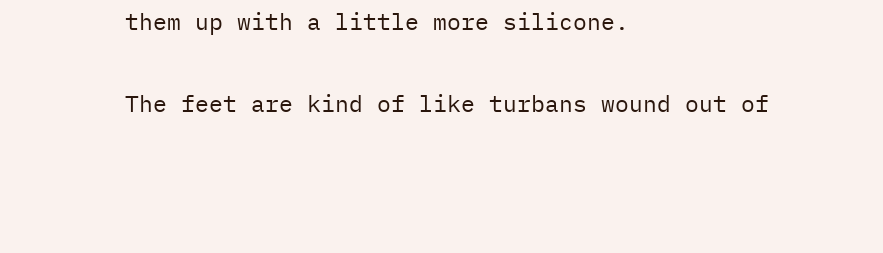them up with a little more silicone.

The feet are kind of like turbans wound out of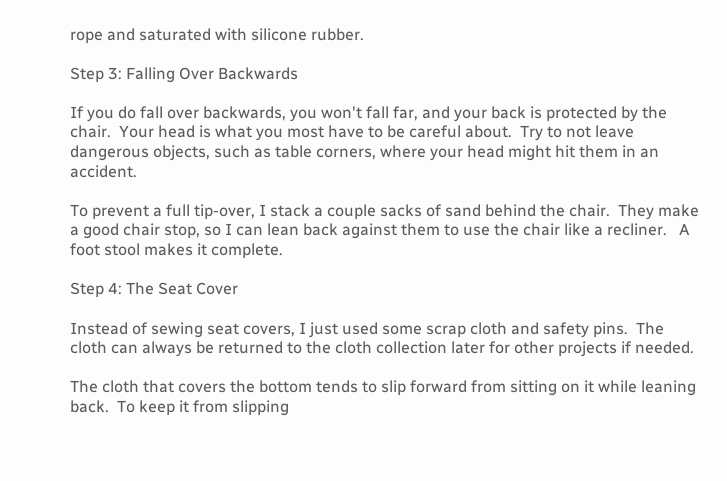rope and saturated with silicone rubber.

Step 3: Falling Over Backwards

If you do fall over backwards, you won't fall far, and your back is protected by the chair.  Your head is what you most have to be careful about.  Try to not leave dangerous objects, such as table corners, where your head might hit them in an accident.

To prevent a full tip-over, I stack a couple sacks of sand behind the chair.  They make a good chair stop, so I can lean back against them to use the chair like a recliner.   A foot stool makes it complete.

Step 4: The Seat Cover

Instead of sewing seat covers, I just used some scrap cloth and safety pins.  The cloth can always be returned to the cloth collection later for other projects if needed.

The cloth that covers the bottom tends to slip forward from sitting on it while leaning back.  To keep it from slipping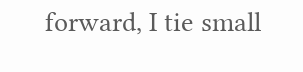forward, I tie small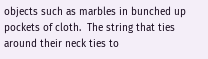objects such as marbles in bunched up pockets of cloth.  The string that ties around their neck ties to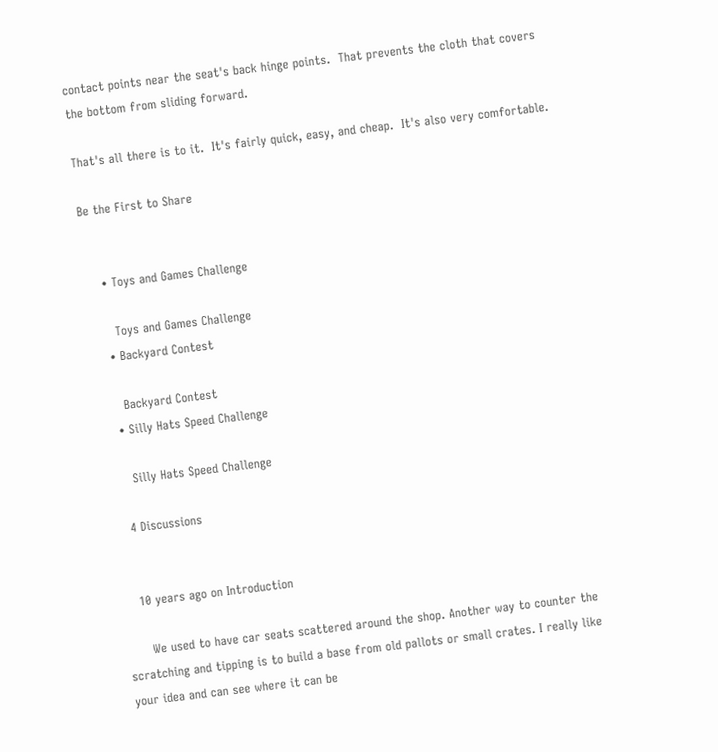contact points near the seat's back hinge points.  That prevents the cloth that covers the bottom from sliding forward.

That's all there is to it.  It's fairly quick, easy, and cheap.  It's also very comfortable.

Be the First to Share


    • Toys and Games Challenge

      Toys and Games Challenge
    • Backyard Contest

      Backyard Contest
    • Silly Hats Speed Challenge

      Silly Hats Speed Challenge

    4 Discussions


    10 years ago on Introduction

      We used to have car seats scattered around the shop. Another way to counter the scratching and tipping is to build a base from old pallots or small crates. I really like your idea and can see where it can be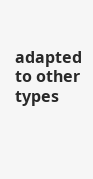adapted to other types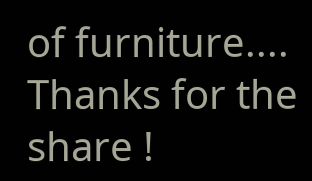of furniture.... Thanks for the share !